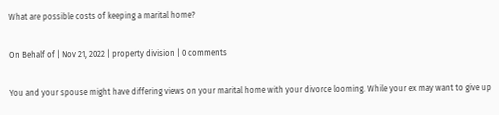What are possible costs of keeping a marital home?

On Behalf of | Nov 21, 2022 | property division | 0 comments

You and your spouse might have differing views on your marital home with your divorce looming. While your ex may want to give up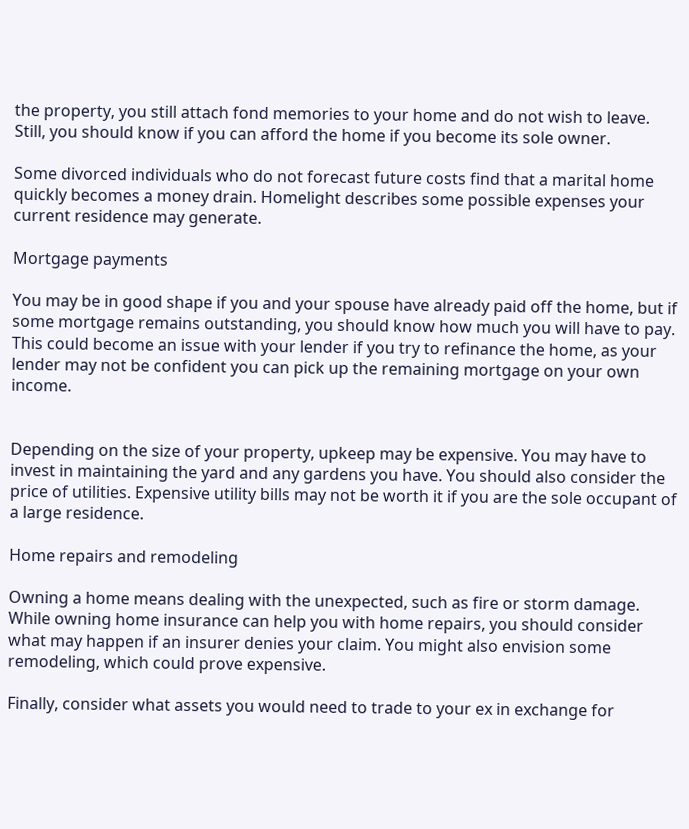the property, you still attach fond memories to your home and do not wish to leave. Still, you should know if you can afford the home if you become its sole owner.

Some divorced individuals who do not forecast future costs find that a marital home quickly becomes a money drain. Homelight describes some possible expenses your current residence may generate.

Mortgage payments

You may be in good shape if you and your spouse have already paid off the home, but if some mortgage remains outstanding, you should know how much you will have to pay. This could become an issue with your lender if you try to refinance the home, as your lender may not be confident you can pick up the remaining mortgage on your own income.


Depending on the size of your property, upkeep may be expensive. You may have to invest in maintaining the yard and any gardens you have. You should also consider the price of utilities. Expensive utility bills may not be worth it if you are the sole occupant of a large residence.

Home repairs and remodeling

Owning a home means dealing with the unexpected, such as fire or storm damage. While owning home insurance can help you with home repairs, you should consider what may happen if an insurer denies your claim. You might also envision some remodeling, which could prove expensive.

Finally, consider what assets you would need to trade to your ex in exchange for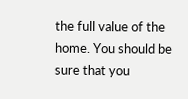the full value of the home. You should be sure that you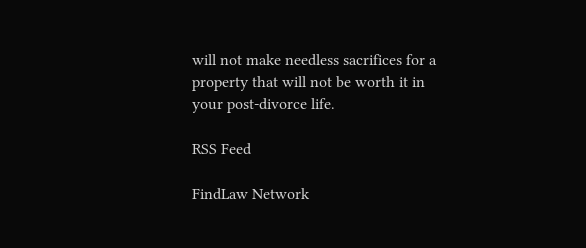will not make needless sacrifices for a property that will not be worth it in your post-divorce life.

RSS Feed

FindLaw Network